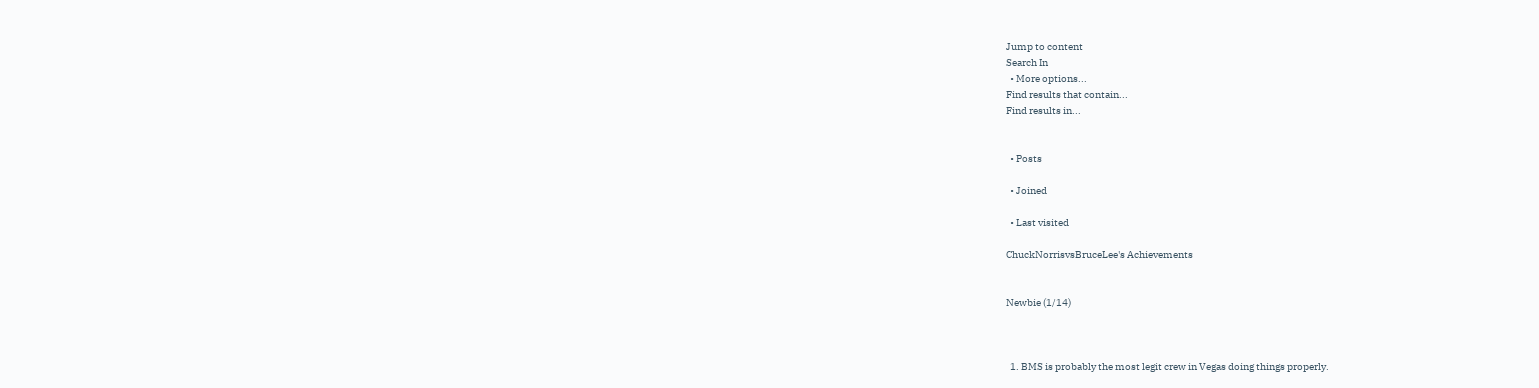Jump to content
Search In
  • More options...
Find results that contain...
Find results in...


  • Posts

  • Joined

  • Last visited

ChuckNorrisvsBruceLee's Achievements


Newbie (1/14)



  1. BMS is probably the most legit crew in Vegas doing things properly.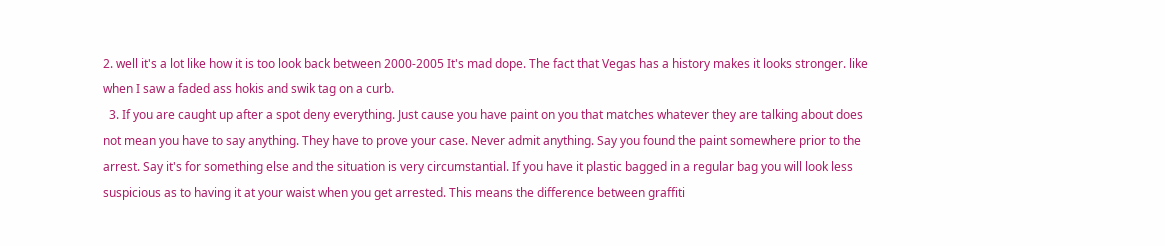2. well it's a lot like how it is too look back between 2000-2005 It's mad dope. The fact that Vegas has a history makes it looks stronger. like when I saw a faded ass hokis and swik tag on a curb.
  3. If you are caught up after a spot deny everything. Just cause you have paint on you that matches whatever they are talking about does not mean you have to say anything. They have to prove your case. Never admit anything. Say you found the paint somewhere prior to the arrest. Say it's for something else and the situation is very circumstantial. If you have it plastic bagged in a regular bag you will look less suspicious as to having it at your waist when you get arrested. This means the difference between graffiti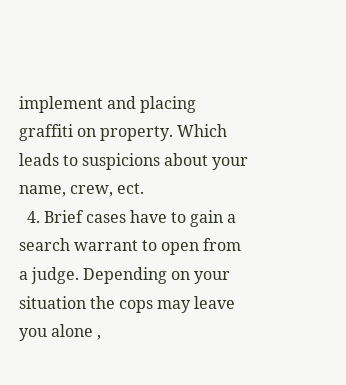implement and placing graffiti on property. Which leads to suspicions about your name, crew, ect.
  4. Brief cases have to gain a search warrant to open from a judge. Depending on your situation the cops may leave you alone ,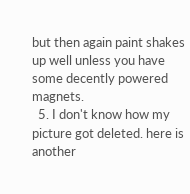but then again paint shakes up well unless you have some decently powered magnets.
  5. I don't know how my picture got deleted. here is another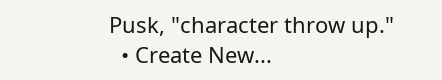Pusk, "character throw up."
  • Create New...